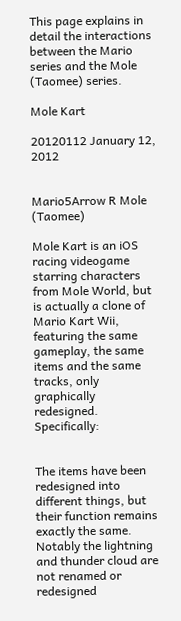This page explains in detail the interactions between the Mario series and the Mole (Taomee) series.

Mole Kart

20120112 January 12, 2012


Mario5Arrow R Mole (Taomee)

Mole Kart is an iOS racing videogame starring characters from Mole World, but is actually a clone of Mario Kart Wii, featuring the same gameplay, the same items and the same tracks, only graphically redesigned. Specifically:


The items have been redesigned into different things, but their function remains exactly the same. Notably the lightning and thunder cloud are not renamed or redesigned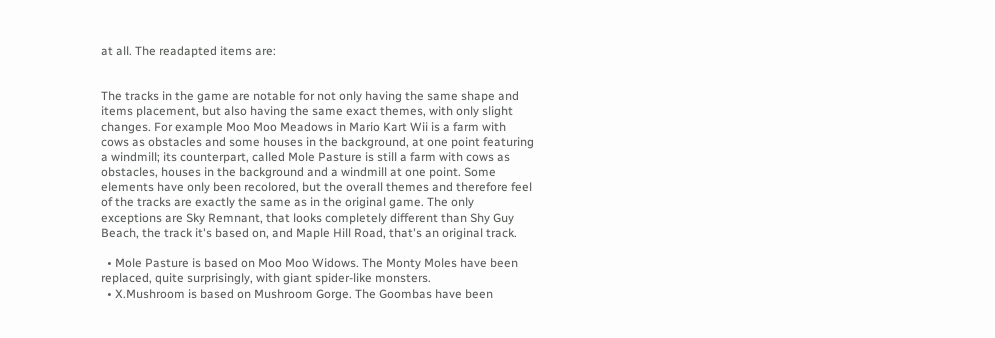at all. The readapted items are:


The tracks in the game are notable for not only having the same shape and items placement, but also having the same exact themes, with only slight changes. For example Moo Moo Meadows in Mario Kart Wii is a farm with cows as obstacles and some houses in the background, at one point featuring a windmill; its counterpart, called Mole Pasture is still a farm with cows as obstacles, houses in the background and a windmill at one point. Some elements have only been recolored, but the overall themes and therefore feel of the tracks are exactly the same as in the original game. The only exceptions are Sky Remnant, that looks completely different than Shy Guy Beach, the track it's based on, and Maple Hill Road, that's an original track.

  • Mole Pasture is based on Moo Moo Widows. The Monty Moles have been replaced, quite surprisingly, with giant spider-like monsters.
  • X.Mushroom is based on Mushroom Gorge. The Goombas have been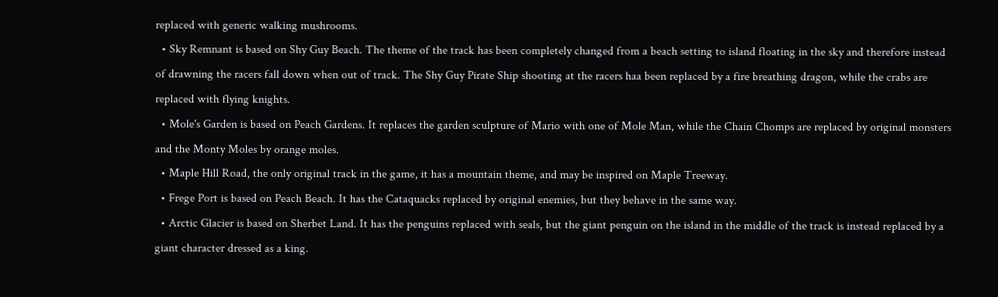replaced with generic walking mushrooms.
  • Sky Remnant is based on Shy Guy Beach. The theme of the track has been completely changed from a beach setting to island floating in the sky and therefore instead of drawning the racers fall down when out of track. The Shy Guy Pirate Ship shooting at the racers haa been replaced by a fire breathing dragon, while the crabs are replaced with flying knights.
  • Mole's Garden is based on Peach Gardens. It replaces the garden sculpture of Mario with one of Mole Man, while the Chain Chomps are replaced by original monsters and the Monty Moles by orange moles.
  • Maple Hill Road, the only original track in the game, it has a mountain theme, and may be inspired on Maple Treeway.
  • Frege Port is based on Peach Beach. It has the Cataquacks replaced by original enemies, but they behave in the same way.
  • Arctic Glacier is based on Sherbet Land. It has the penguins replaced with seals, but the giant penguin on the island in the middle of the track is instead replaced by a giant character dressed as a king.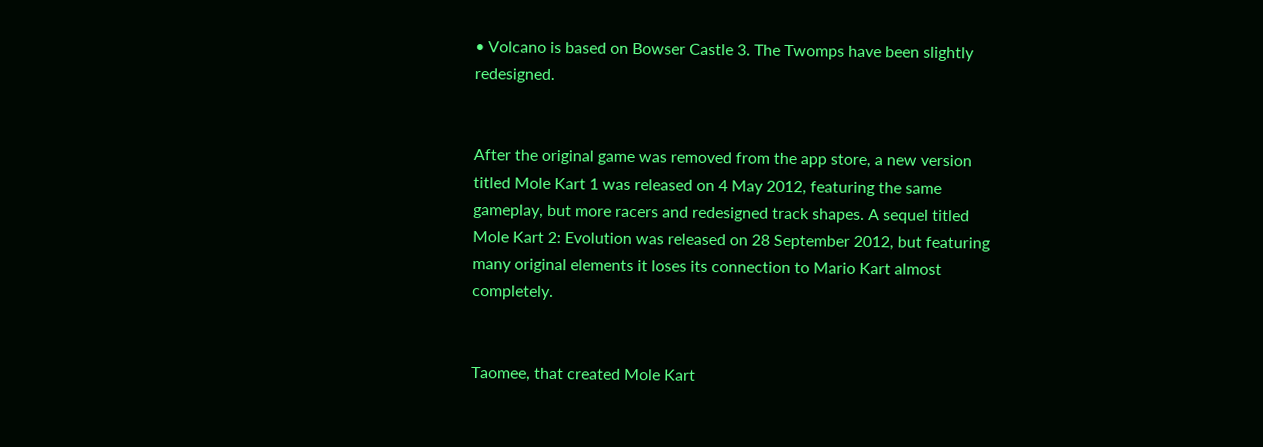• Volcano is based on Bowser Castle 3. The Twomps have been slightly redesigned.


After the original game was removed from the app store, a new version titled Mole Kart 1 was released on 4 May 2012, featuring the same gameplay, but more racers and redesigned track shapes. A sequel titled Mole Kart 2: Evolution was released on 28 September 2012, but featuring many original elements it loses its connection to Mario Kart almost completely.


Taomee, that created Mole Kart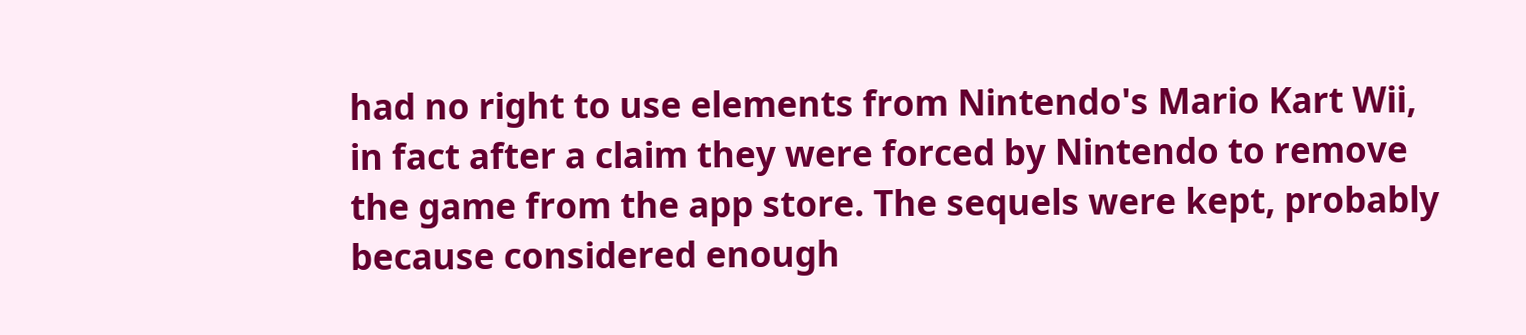had no right to use elements from Nintendo's Mario Kart Wii, in fact after a claim they were forced by Nintendo to remove the game from the app store. The sequels were kept, probably because considered enough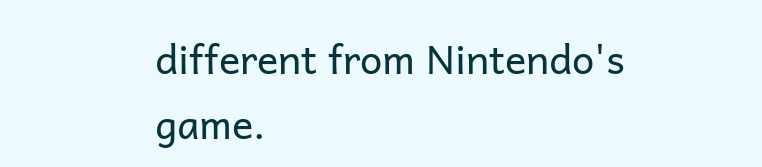different from Nintendo's game.